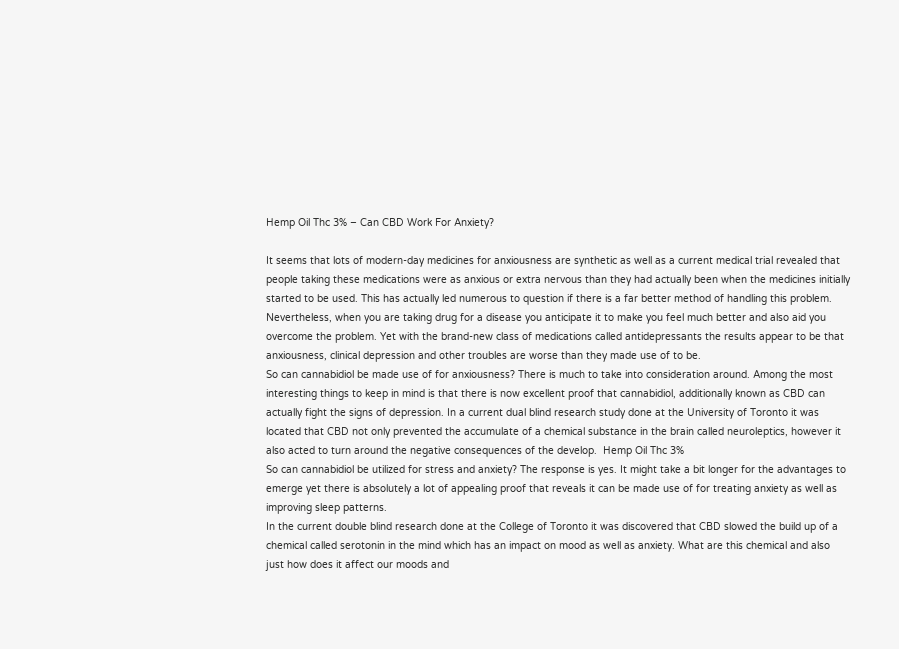Hemp Oil Thc 3% – Can CBD Work For Anxiety?

It seems that lots of modern-day medicines for anxiousness are synthetic as well as a current medical trial revealed that people taking these medications were as anxious or extra nervous than they had actually been when the medicines initially started to be used. This has actually led numerous to question if there is a far better method of handling this problem. Nevertheless, when you are taking drug for a disease you anticipate it to make you feel much better and also aid you overcome the problem. Yet with the brand-new class of medications called antidepressants the results appear to be that anxiousness, clinical depression and other troubles are worse than they made use of to be.
So can cannabidiol be made use of for anxiousness? There is much to take into consideration around. Among the most interesting things to keep in mind is that there is now excellent proof that cannabidiol, additionally known as CBD can actually fight the signs of depression. In a current dual blind research study done at the University of Toronto it was located that CBD not only prevented the accumulate of a chemical substance in the brain called neuroleptics, however it also acted to turn around the negative consequences of the develop.  Hemp Oil Thc 3%
So can cannabidiol be utilized for stress and anxiety? The response is yes. It might take a bit longer for the advantages to emerge yet there is absolutely a lot of appealing proof that reveals it can be made use of for treating anxiety as well as improving sleep patterns.
In the current double blind research done at the College of Toronto it was discovered that CBD slowed the build up of a chemical called serotonin in the mind which has an impact on mood as well as anxiety. What are this chemical and also just how does it affect our moods and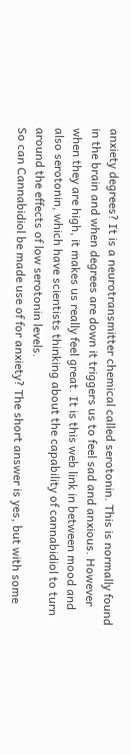anxiety degrees? It is a neurotransmitter chemical called serotonin. This is normally found in the brain and when degrees are down it triggers us to feel sad and anxious. However when they are high, it makes us really feel great. It is this web link in between mood and also serotonin, which have scientists thinking about the capability of cannabidiol to turn around the effects of low serotonin levels.
So can Cannabidiol be made use of for anxiety? The short answer is yes, but with some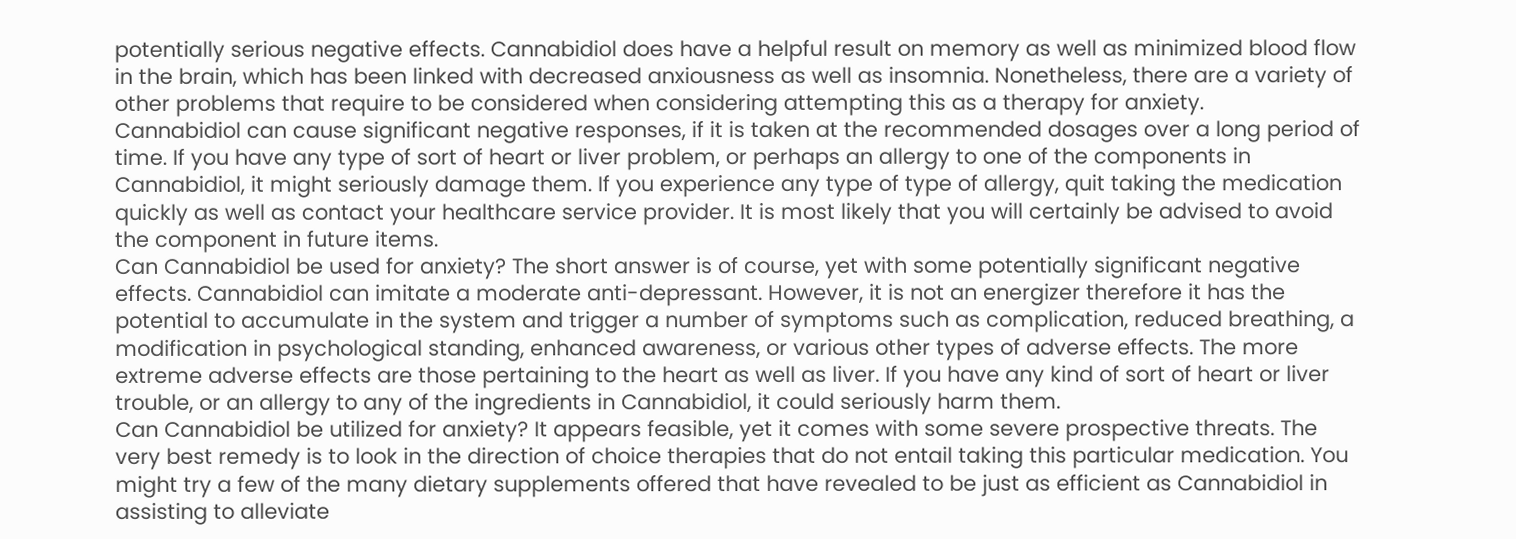potentially serious negative effects. Cannabidiol does have a helpful result on memory as well as minimized blood flow in the brain, which has been linked with decreased anxiousness as well as insomnia. Nonetheless, there are a variety of other problems that require to be considered when considering attempting this as a therapy for anxiety.
Cannabidiol can cause significant negative responses, if it is taken at the recommended dosages over a long period of time. If you have any type of sort of heart or liver problem, or perhaps an allergy to one of the components in Cannabidiol, it might seriously damage them. If you experience any type of type of allergy, quit taking the medication quickly as well as contact your healthcare service provider. It is most likely that you will certainly be advised to avoid the component in future items.
Can Cannabidiol be used for anxiety? The short answer is of course, yet with some potentially significant negative effects. Cannabidiol can imitate a moderate anti-depressant. However, it is not an energizer therefore it has the potential to accumulate in the system and trigger a number of symptoms such as complication, reduced breathing, a modification in psychological standing, enhanced awareness, or various other types of adverse effects. The more extreme adverse effects are those pertaining to the heart as well as liver. If you have any kind of sort of heart or liver trouble, or an allergy to any of the ingredients in Cannabidiol, it could seriously harm them.
Can Cannabidiol be utilized for anxiety? It appears feasible, yet it comes with some severe prospective threats. The very best remedy is to look in the direction of choice therapies that do not entail taking this particular medication. You might try a few of the many dietary supplements offered that have revealed to be just as efficient as Cannabidiol in assisting to alleviate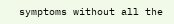symptoms without all the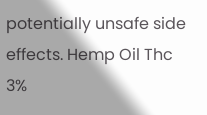potentially unsafe side effects. Hemp Oil Thc 3%